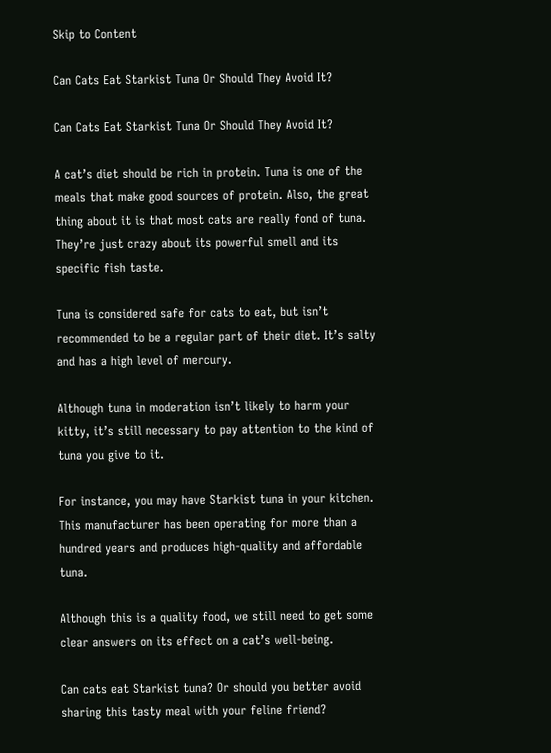Skip to Content

Can Cats Eat Starkist Tuna Or Should They Avoid It?

Can Cats Eat Starkist Tuna Or Should They Avoid It?

A cat’s diet should be rich in protein. Tuna is one of the meals that make good sources of protein. Also, the great thing about it is that most cats are really fond of tuna. They’re just crazy about its powerful smell and its specific fish taste.

Tuna is considered safe for cats to eat, but isn’t recommended to be a regular part of their diet. It’s salty and has a high level of mercury.

Although tuna in moderation isn’t likely to harm your kitty, it’s still necessary to pay attention to the kind of tuna you give to it.

For instance, you may have Starkist tuna in your kitchen. This manufacturer has been operating for more than a hundred years and produces high-quality and affordable tuna.

Although this is a quality food, we still need to get some clear answers on its effect on a cat’s well-being.

Can cats eat Starkist tuna? Or should you better avoid sharing this tasty meal with your feline friend?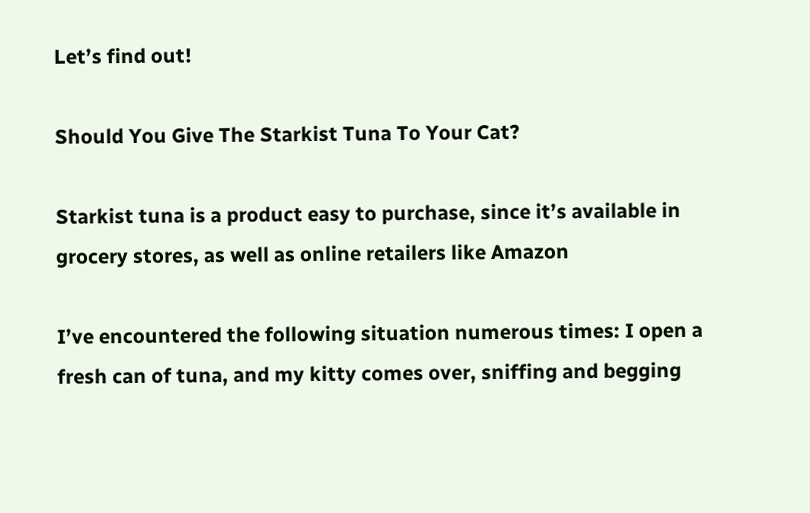Let’s find out!

Should You Give The Starkist Tuna To Your Cat?

Starkist tuna is a product easy to purchase, since it’s available in grocery stores, as well as online retailers like Amazon

I’ve encountered the following situation numerous times: I open a fresh can of tuna, and my kitty comes over, sniffing and begging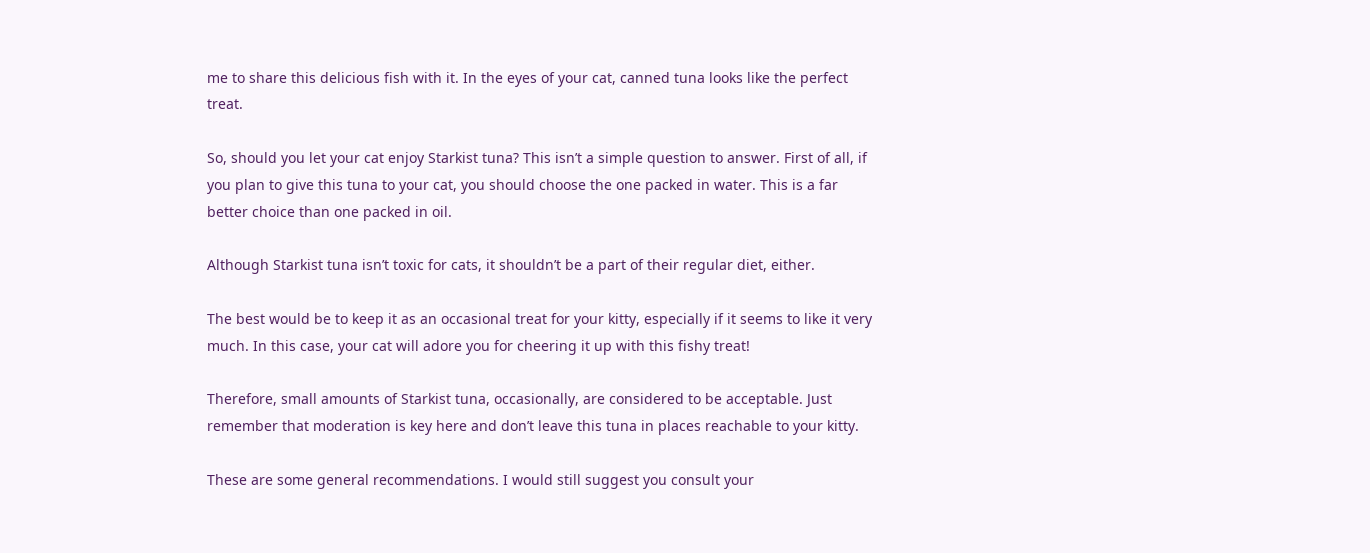me to share this delicious fish with it. In the eyes of your cat, canned tuna looks like the perfect treat.

So, should you let your cat enjoy Starkist tuna? This isn’t a simple question to answer. First of all, if you plan to give this tuna to your cat, you should choose the one packed in water. This is a far better choice than one packed in oil.

Although Starkist tuna isn’t toxic for cats, it shouldn’t be a part of their regular diet, either.

The best would be to keep it as an occasional treat for your kitty, especially if it seems to like it very much. In this case, your cat will adore you for cheering it up with this fishy treat!

Therefore, small amounts of Starkist tuna, occasionally, are considered to be acceptable. Just remember that moderation is key here and don’t leave this tuna in places reachable to your kitty.

These are some general recommendations. I would still suggest you consult your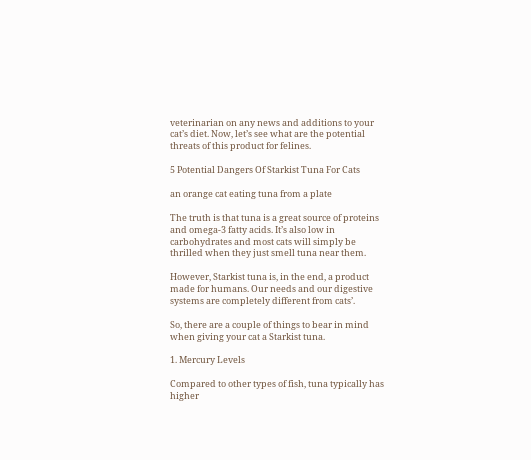veterinarian on any news and additions to your cat’s diet. Now, let’s see what are the potential threats of this product for felines.

5 Potential Dangers Of Starkist Tuna For Cats

an orange cat eating tuna from a plate

The truth is that tuna is a great source of proteins and omega-3 fatty acids. It’s also low in carbohydrates and most cats will simply be thrilled when they just smell tuna near them.

However, Starkist tuna is, in the end, a product made for humans. Our needs and our digestive systems are completely different from cats’.

So, there are a couple of things to bear in mind when giving your cat a Starkist tuna.

1. Mercury Levels

Compared to other types of fish, tuna typically has higher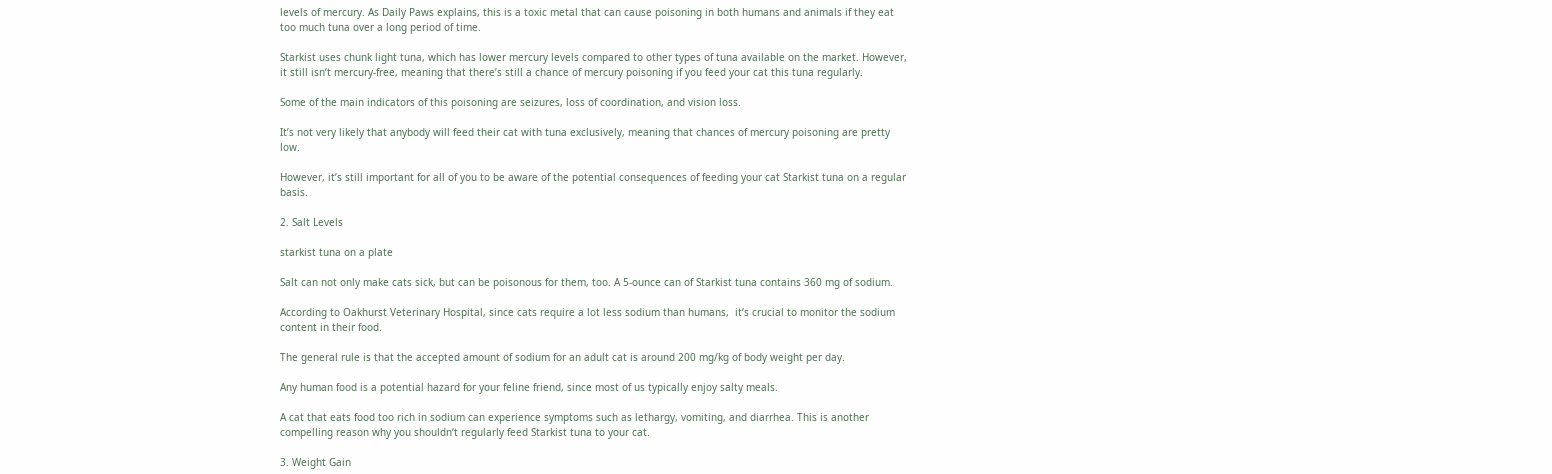levels of mercury. As Daily Paws explains, this is a toxic metal that can cause poisoning in both humans and animals if they eat too much tuna over a long period of time.

Starkist uses chunk light tuna, which has lower mercury levels compared to other types of tuna available on the market. However, it still isn’t mercury-free, meaning that there’s still a chance of mercury poisoning if you feed your cat this tuna regularly.

Some of the main indicators of this poisoning are seizures, loss of coordination, and vision loss.

It’s not very likely that anybody will feed their cat with tuna exclusively, meaning that chances of mercury poisoning are pretty low.

However, it’s still important for all of you to be aware of the potential consequences of feeding your cat Starkist tuna on a regular basis.

2. Salt Levels

starkist tuna on a plate

Salt can not only make cats sick, but can be poisonous for them, too. A 5-ounce can of Starkist tuna contains 360 mg of sodium.

According to Oakhurst Veterinary Hospital, since cats require a lot less sodium than humans,  it’s crucial to monitor the sodium content in their food.

The general rule is that the accepted amount of sodium for an adult cat is around 200 mg/kg of body weight per day.

Any human food is a potential hazard for your feline friend, since most of us typically enjoy salty meals.

A cat that eats food too rich in sodium can experience symptoms such as lethargy, vomiting, and diarrhea. This is another compelling reason why you shouldn’t regularly feed Starkist tuna to your cat.

3. Weight Gain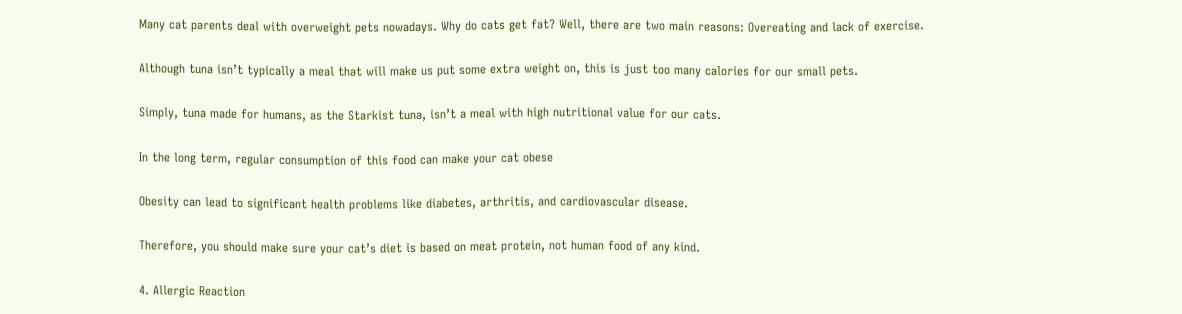Many cat parents deal with overweight pets nowadays. Why do cats get fat? Well, there are two main reasons: Overeating and lack of exercise.

Although tuna isn’t typically a meal that will make us put some extra weight on, this is just too many calories for our small pets.

Simply, tuna made for humans, as the Starkist tuna, isn’t a meal with high nutritional value for our cats.

In the long term, regular consumption of this food can make your cat obese

Obesity can lead to significant health problems like diabetes, arthritis, and cardiovascular disease.

Therefore, you should make sure your cat’s diet is based on meat protein, not human food of any kind.

4. Allergic Reaction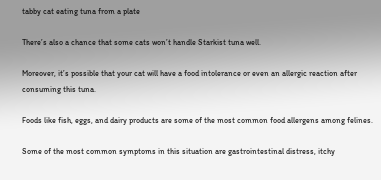tabby cat eating tuna from a plate

There’s also a chance that some cats won’t handle Starkist tuna well.

Moreover, it’s possible that your cat will have a food intolerance or even an allergic reaction after consuming this tuna.

Foods like fish, eggs, and dairy products are some of the most common food allergens among felines.

Some of the most common symptoms in this situation are gastrointestinal distress, itchy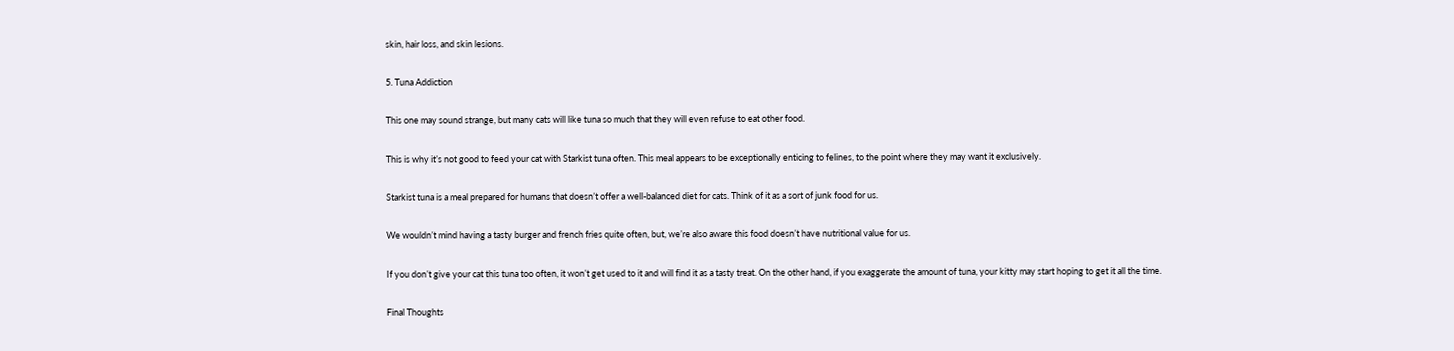skin, hair loss, and skin lesions.

5. Tuna Addiction

This one may sound strange, but many cats will like tuna so much that they will even refuse to eat other food.

This is why it’s not good to feed your cat with Starkist tuna often. This meal appears to be exceptionally enticing to felines, to the point where they may want it exclusively.

Starkist tuna is a meal prepared for humans that doesn’t offer a well-balanced diet for cats. Think of it as a sort of junk food for us.

We wouldn’t mind having a tasty burger and french fries quite often, but, we’re also aware this food doesn’t have nutritional value for us.

If you don’t give your cat this tuna too often, it won’t get used to it and will find it as a tasty treat. On the other hand, if you exaggerate the amount of tuna, your kitty may start hoping to get it all the time.

Final Thoughts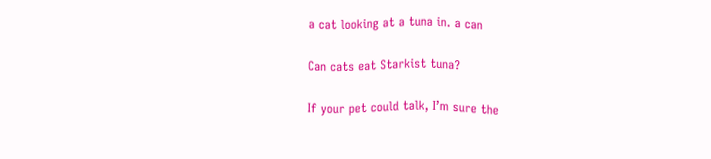a cat looking at a tuna in. a can

Can cats eat Starkist tuna?

If your pet could talk, I’m sure the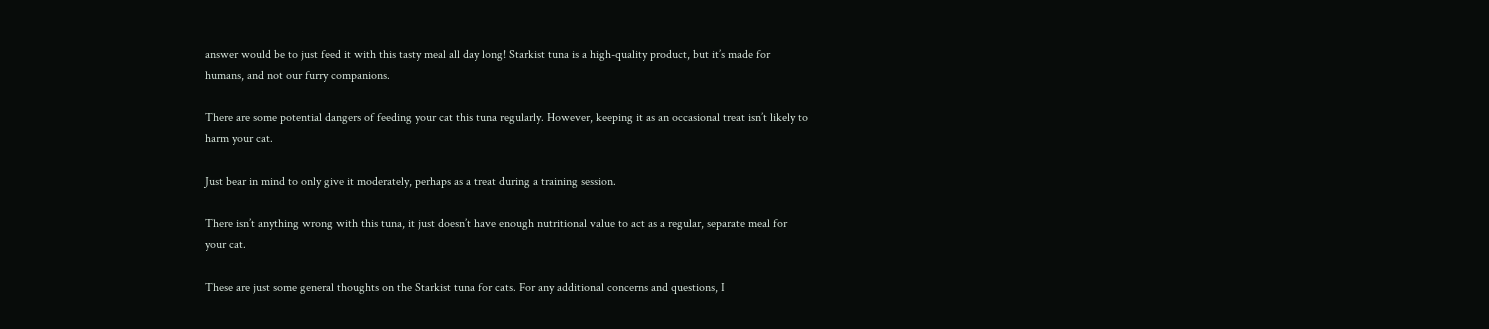answer would be to just feed it with this tasty meal all day long! Starkist tuna is a high-quality product, but it’s made for humans, and not our furry companions.

There are some potential dangers of feeding your cat this tuna regularly. However, keeping it as an occasional treat isn’t likely to harm your cat.

Just bear in mind to only give it moderately, perhaps as a treat during a training session.

There isn’t anything wrong with this tuna, it just doesn’t have enough nutritional value to act as a regular, separate meal for your cat.

These are just some general thoughts on the Starkist tuna for cats. For any additional concerns and questions, I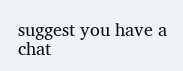suggest you have a chat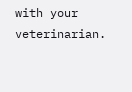with your veterinarian.